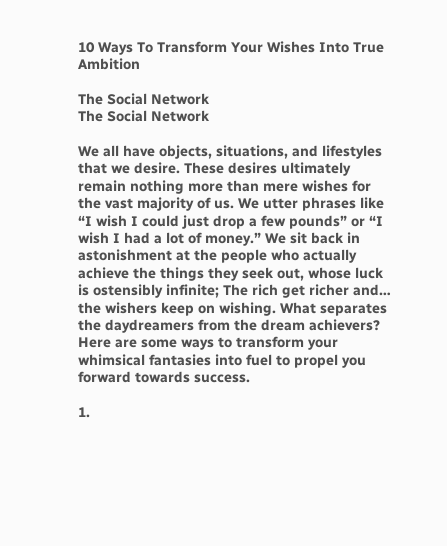10 Ways To Transform Your Wishes Into True Ambition

The Social Network
The Social Network

We all have objects, situations, and lifestyles that we desire. These desires ultimately remain nothing more than mere wishes for the vast majority of us. We utter phrases like “I wish I could just drop a few pounds” or “I wish I had a lot of money.” We sit back in astonishment at the people who actually achieve the things they seek out, whose luck is ostensibly infinite; The rich get richer and… the wishers keep on wishing. What separates the daydreamers from the dream achievers? Here are some ways to transform your whimsical fantasies into fuel to propel you forward towards success.

1.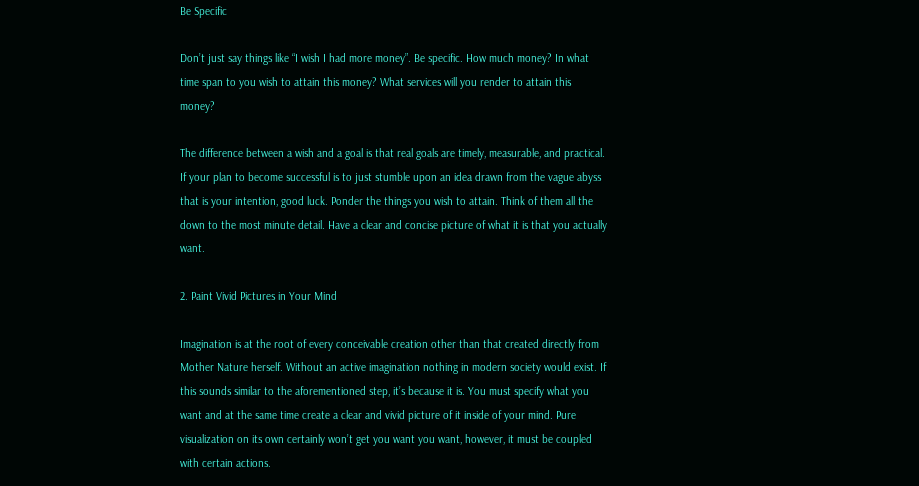Be Specific

Don’t just say things like “I wish I had more money”. Be specific. How much money? In what time span to you wish to attain this money? What services will you render to attain this money?

The difference between a wish and a goal is that real goals are timely, measurable, and practical. If your plan to become successful is to just stumble upon an idea drawn from the vague abyss that is your intention, good luck. Ponder the things you wish to attain. Think of them all the down to the most minute detail. Have a clear and concise picture of what it is that you actually want.

2. Paint Vivid Pictures in Your Mind

Imagination is at the root of every conceivable creation other than that created directly from Mother Nature herself. Without an active imagination nothing in modern society would exist. If this sounds similar to the aforementioned step, it’s because it is. You must specify what you want and at the same time create a clear and vivid picture of it inside of your mind. Pure visualization on its own certainly won’t get you want you want, however, it must be coupled with certain actions.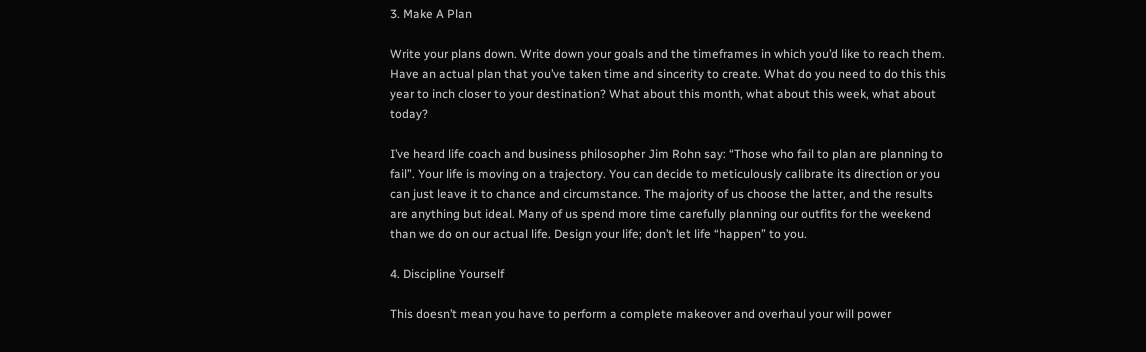3. Make A Plan

Write your plans down. Write down your goals and the timeframes in which you’d like to reach them. Have an actual plan that you’ve taken time and sincerity to create. What do you need to do this this year to inch closer to your destination? What about this month, what about this week, what about today?

I’ve heard life coach and business philosopher Jim Rohn say: “Those who fail to plan are planning to fail”. Your life is moving on a trajectory. You can decide to meticulously calibrate its direction or you can just leave it to chance and circumstance. The majority of us choose the latter, and the results are anything but ideal. Many of us spend more time carefully planning our outfits for the weekend than we do on our actual life. Design your life; don’t let life “happen” to you.

4. Discipline Yourself

This doesn’t mean you have to perform a complete makeover and overhaul your will power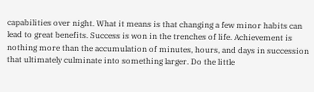capabilities over night. What it means is that changing a few minor habits can lead to great benefits. Success is won in the trenches of life. Achievement is nothing more than the accumulation of minutes, hours, and days in succession that ultimately culminate into something larger. Do the little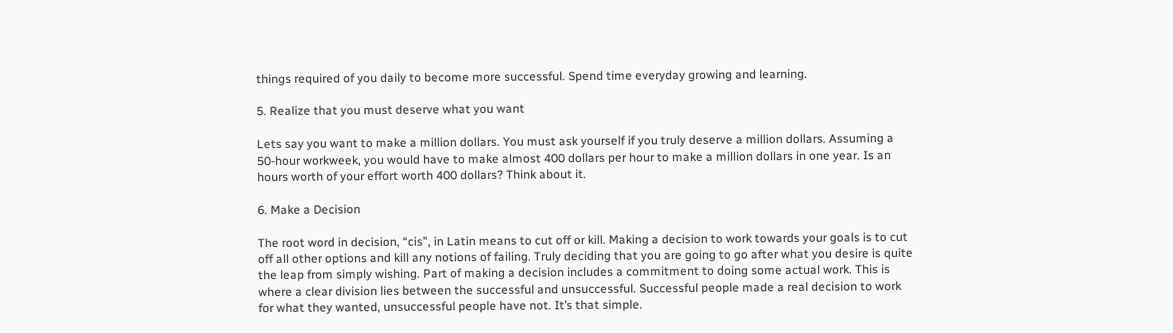things required of you daily to become more successful. Spend time everyday growing and learning.

5. Realize that you must deserve what you want

Lets say you want to make a million dollars. You must ask yourself if you truly deserve a million dollars. Assuming a 50-hour workweek, you would have to make almost 400 dollars per hour to make a million dollars in one year. Is an hours worth of your effort worth 400 dollars? Think about it.

6. Make a Decision

The root word in decision, “cis”, in Latin means to cut off or kill. Making a decision to work towards your goals is to cut off all other options and kill any notions of failing. Truly deciding that you are going to go after what you desire is quite the leap from simply wishing. Part of making a decision includes a commitment to doing some actual work. This is where a clear division lies between the successful and unsuccessful. Successful people made a real decision to work for what they wanted, unsuccessful people have not. It’s that simple.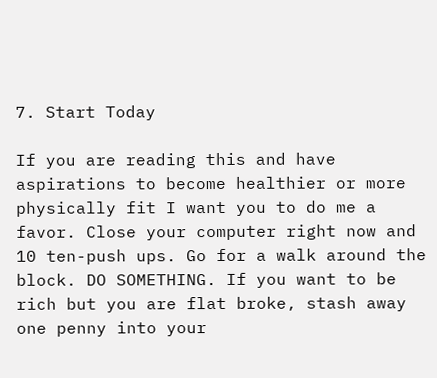7. Start Today

If you are reading this and have aspirations to become healthier or more physically fit I want you to do me a favor. Close your computer right now and 10 ten-push ups. Go for a walk around the block. DO SOMETHING. If you want to be rich but you are flat broke, stash away one penny into your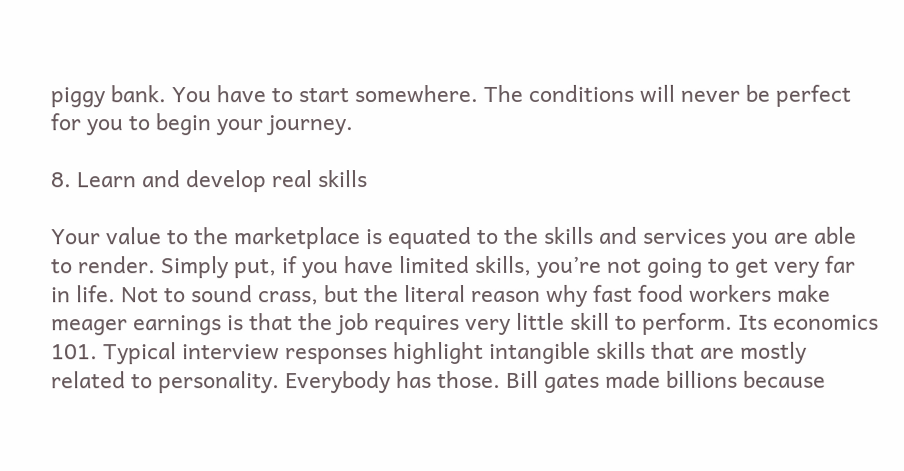piggy bank. You have to start somewhere. The conditions will never be perfect for you to begin your journey.

8. Learn and develop real skills

Your value to the marketplace is equated to the skills and services you are able to render. Simply put, if you have limited skills, you’re not going to get very far in life. Not to sound crass, but the literal reason why fast food workers make meager earnings is that the job requires very little skill to perform. Its economics 101. Typical interview responses highlight intangible skills that are mostly related to personality. Everybody has those. Bill gates made billions because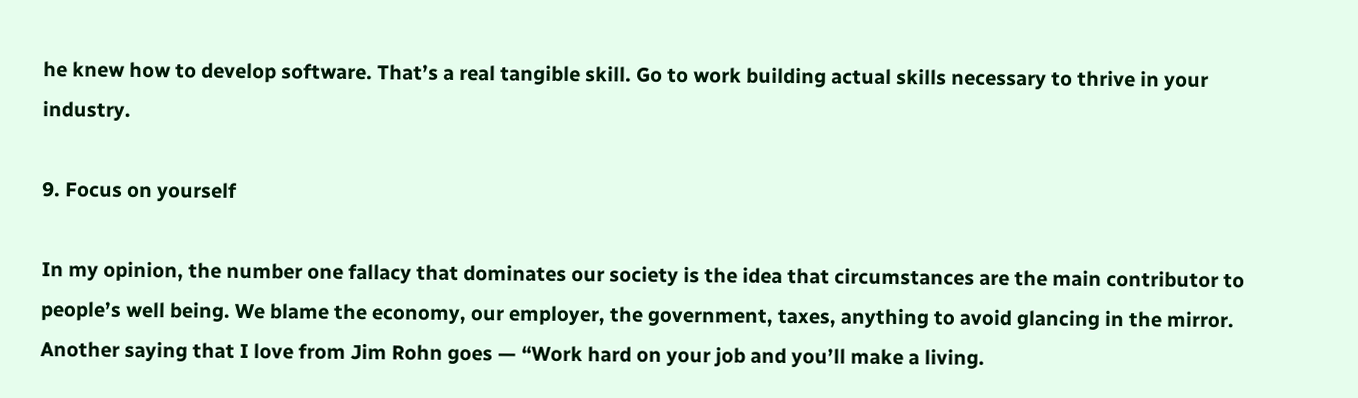he knew how to develop software. That’s a real tangible skill. Go to work building actual skills necessary to thrive in your industry.

9. Focus on yourself

In my opinion, the number one fallacy that dominates our society is the idea that circumstances are the main contributor to people’s well being. We blame the economy, our employer, the government, taxes, anything to avoid glancing in the mirror. Another saying that I love from Jim Rohn goes — “Work hard on your job and you’ll make a living.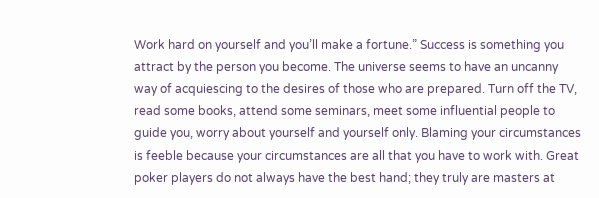Work hard on yourself and you’ll make a fortune.” Success is something you attract by the person you become. The universe seems to have an uncanny way of acquiescing to the desires of those who are prepared. Turn off the TV, read some books, attend some seminars, meet some influential people to guide you, worry about yourself and yourself only. Blaming your circumstances is feeble because your circumstances are all that you have to work with. Great poker players do not always have the best hand; they truly are masters at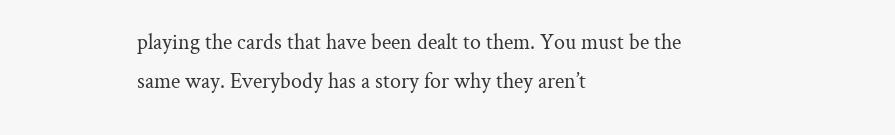playing the cards that have been dealt to them. You must be the same way. Everybody has a story for why they aren’t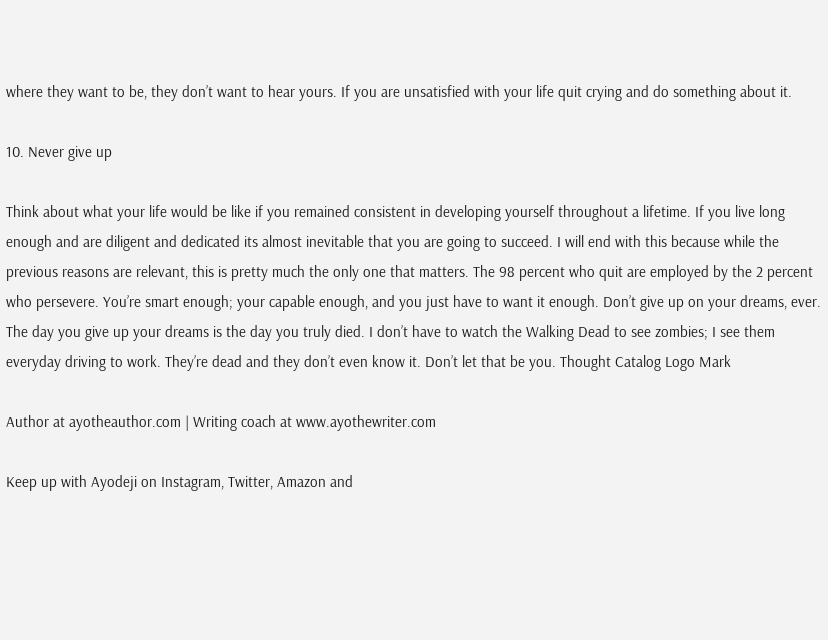where they want to be, they don’t want to hear yours. If you are unsatisfied with your life quit crying and do something about it.

10. Never give up

Think about what your life would be like if you remained consistent in developing yourself throughout a lifetime. If you live long enough and are diligent and dedicated its almost inevitable that you are going to succeed. I will end with this because while the previous reasons are relevant, this is pretty much the only one that matters. The 98 percent who quit are employed by the 2 percent who persevere. You’re smart enough; your capable enough, and you just have to want it enough. Don’t give up on your dreams, ever. The day you give up your dreams is the day you truly died. I don’t have to watch the Walking Dead to see zombies; I see them everyday driving to work. They’re dead and they don’t even know it. Don’t let that be you. Thought Catalog Logo Mark

Author at ayotheauthor.com | Writing coach at www.ayothewriter.com

Keep up with Ayodeji on Instagram, Twitter, Amazon and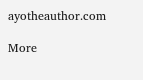ayotheauthor.com

More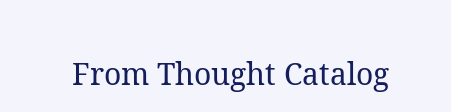From Thought Catalog